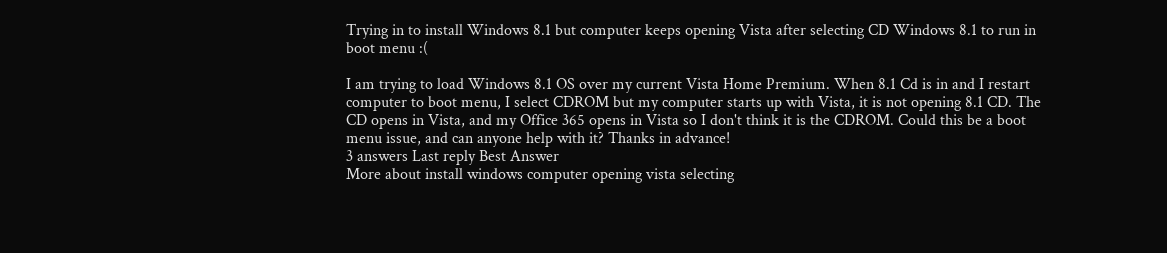Trying in to install Windows 8.1 but computer keeps opening Vista after selecting CD Windows 8.1 to run in boot menu :(

I am trying to load Windows 8.1 OS over my current Vista Home Premium. When 8.1 Cd is in and I restart computer to boot menu, I select CDROM but my computer starts up with Vista, it is not opening 8.1 CD. The CD opens in Vista, and my Office 365 opens in Vista so I don't think it is the CDROM. Could this be a boot menu issue, and can anyone help with it? Thanks in advance!
3 answers Last reply Best Answer
More about install windows computer opening vista selecting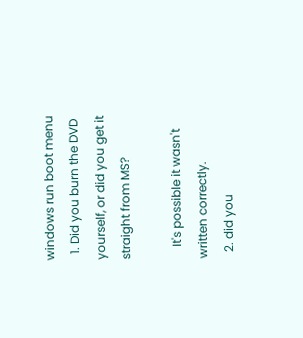windows run boot menu
  1. Did you burn the DVD yourself, or did you get it straight from MS?

    It's possible it wasn't written correctly.
  2. did you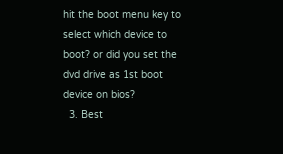hit the boot menu key to select which device to boot? or did you set the dvd drive as 1st boot device on bios?
  3. Best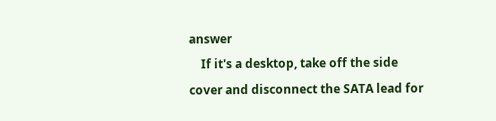answer
    If it's a desktop, take off the side cover and disconnect the SATA lead for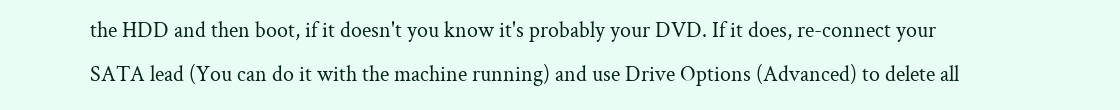the HDD and then boot, if it doesn't you know it's probably your DVD. If it does, re-connect your SATA lead (You can do it with the machine running) and use Drive Options (Advanced) to delete all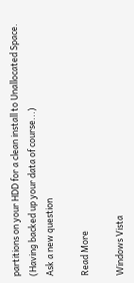partitions on your HDD for a clean install to Unallocated Space. (Having backed up your data of course...)
Ask a new question

Read More

Windows Vista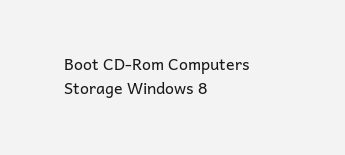Boot CD-Rom Computers Storage Windows 8